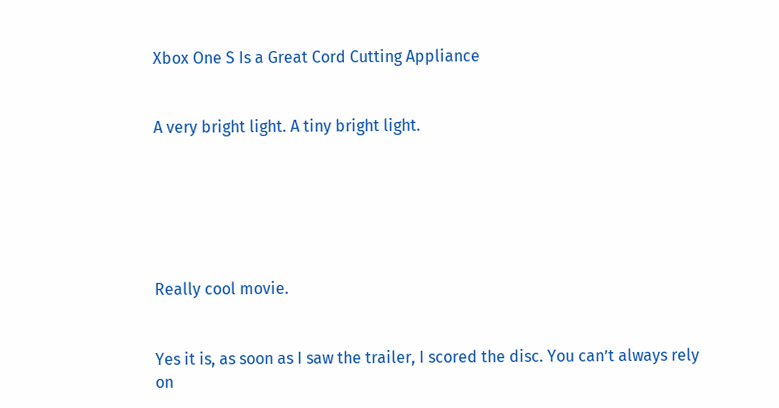Xbox One S Is a Great Cord Cutting Appliance


A very bright light. A tiny bright light.






Really cool movie.


Yes it is, as soon as I saw the trailer, I scored the disc. You can’t always rely on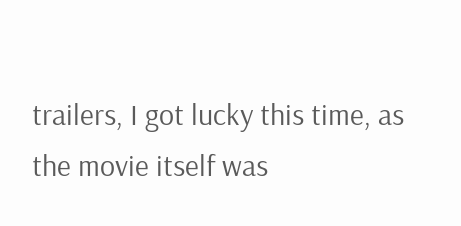trailers, I got lucky this time, as the movie itself was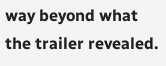way beyond what the trailer revealed.